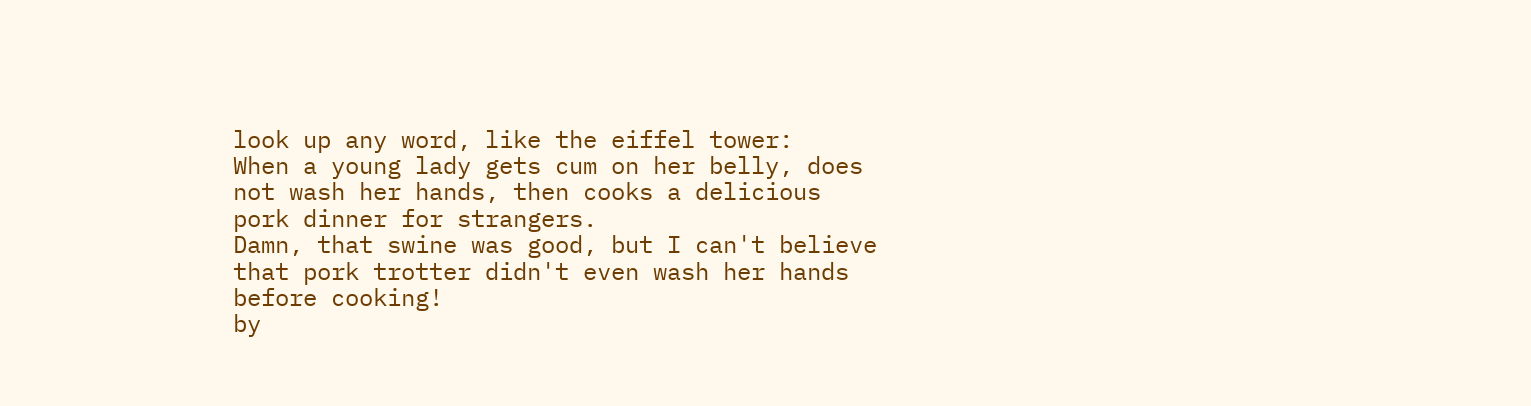look up any word, like the eiffel tower:
When a young lady gets cum on her belly, does not wash her hands, then cooks a delicious pork dinner for strangers.
Damn, that swine was good, but I can't believe that pork trotter didn't even wash her hands before cooking!
by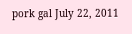pork gal July 22, 2011